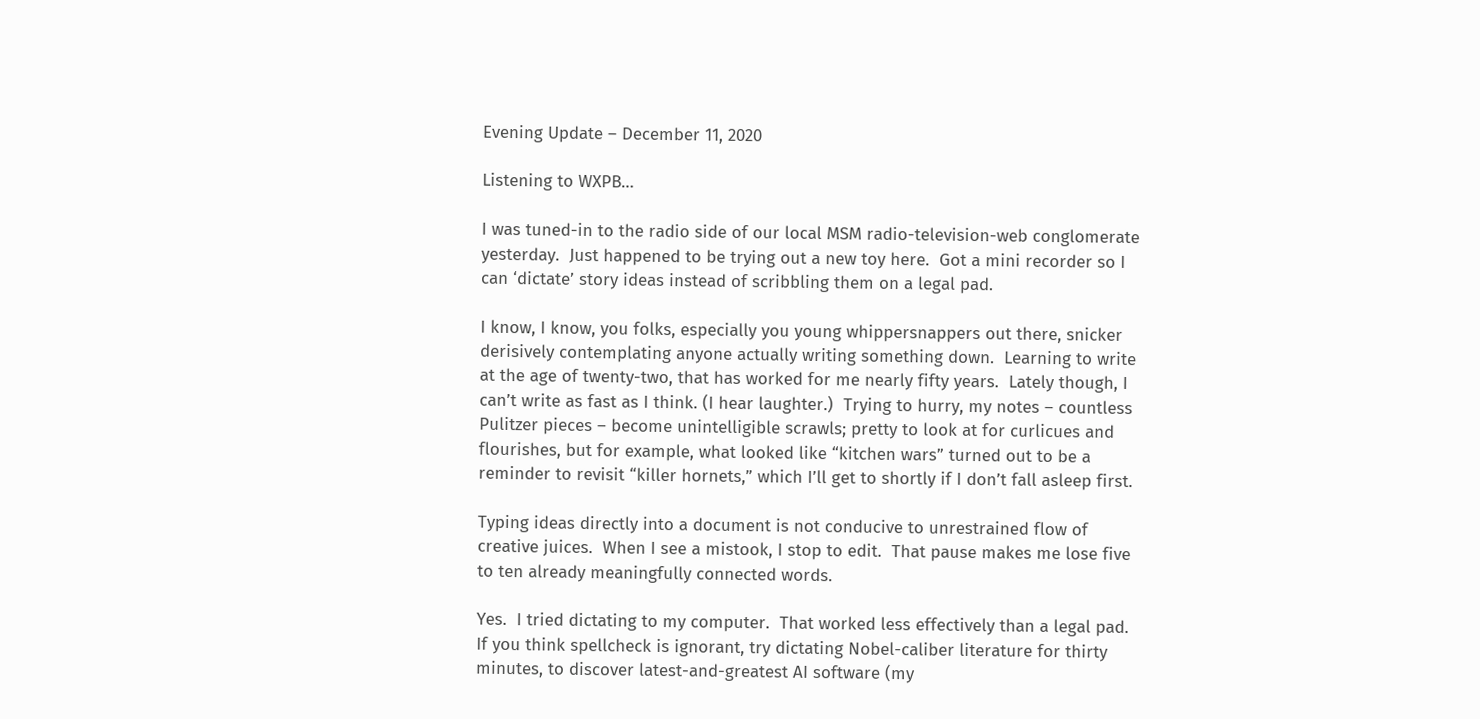Evening Update – December 11, 2020

Listening to WXPB…

I was tuned-in to the radio side of our local MSM radio-television-web conglomerate yesterday.  Just happened to be trying out a new toy here.  Got a mini recorder so I can ‘dictate’ story ideas instead of scribbling them on a legal pad.

I know, I know, you folks, especially you young whippersnappers out there, snicker derisively contemplating anyone actually writing something down.  Learning to write at the age of twenty-two, that has worked for me nearly fifty years.  Lately though, I can’t write as fast as I think. (I hear laughter.)  Trying to hurry, my notes – countless Pulitzer pieces – become unintelligible scrawls; pretty to look at for curlicues and flourishes, but for example, what looked like “kitchen wars” turned out to be a reminder to revisit “killer hornets,” which I’ll get to shortly if I don’t fall asleep first.

Typing ideas directly into a document is not conducive to unrestrained flow of creative juices.  When I see a mistook, I stop to edit.  That pause makes me lose five to ten already meaningfully connected words.

Yes.  I tried dictating to my computer.  That worked less effectively than a legal pad. If you think spellcheck is ignorant, try dictating Nobel-caliber literature for thirty minutes, to discover latest-and-greatest AI software (my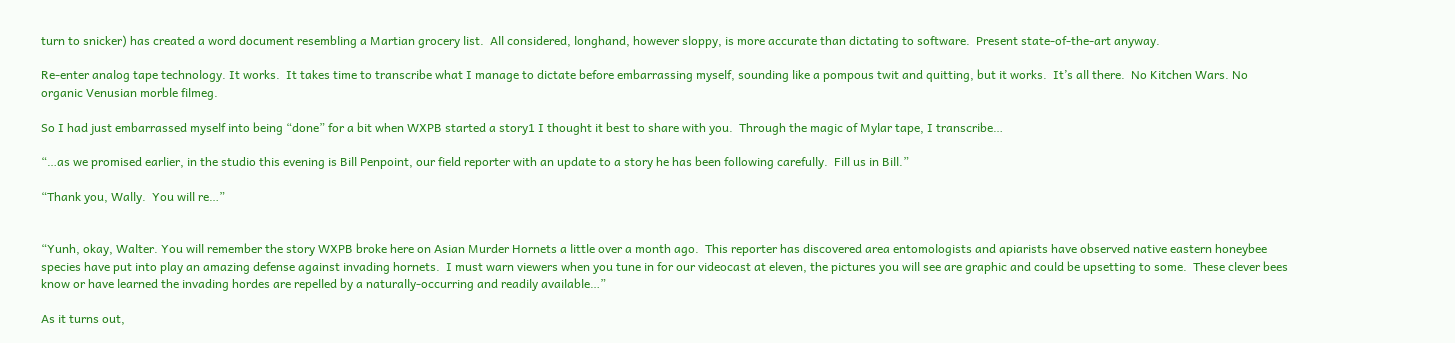turn to snicker) has created a word document resembling a Martian grocery list.  All considered, longhand, however sloppy, is more accurate than dictating to software.  Present state-of-the-art anyway.

Re-enter analog tape technology. It works.  It takes time to transcribe what I manage to dictate before embarrassing myself, sounding like a pompous twit and quitting, but it works.  It’s all there.  No Kitchen Wars. No organic Venusian morble filmeg.

So I had just embarrassed myself into being “done” for a bit when WXPB started a story1 I thought it best to share with you.  Through the magic of Mylar tape, I transcribe…

“…as we promised earlier, in the studio this evening is Bill Penpoint, our field reporter with an update to a story he has been following carefully.  Fill us in Bill.”

“Thank you, Wally.  You will re…”


“Yunh, okay, Walter. You will remember the story WXPB broke here on Asian Murder Hornets a little over a month ago.  This reporter has discovered area entomologists and apiarists have observed native eastern honeybee species have put into play an amazing defense against invading hornets.  I must warn viewers when you tune in for our videocast at eleven, the pictures you will see are graphic and could be upsetting to some.  These clever bees know or have learned the invading hordes are repelled by a naturally-occurring and readily available…”

As it turns out,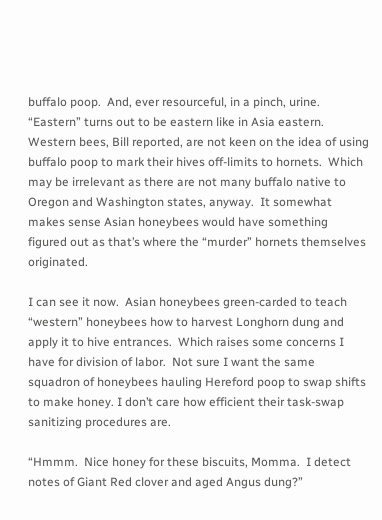buffalo poop.  And, ever resourceful, in a pinch, urine.  “Eastern” turns out to be eastern like in Asia eastern.  Western bees, Bill reported, are not keen on the idea of using buffalo poop to mark their hives off-limits to hornets.  Which may be irrelevant as there are not many buffalo native to Oregon and Washington states, anyway.  It somewhat makes sense Asian honeybees would have something figured out as that’s where the “murder” hornets themselves originated.

I can see it now.  Asian honeybees green-carded to teach “western” honeybees how to harvest Longhorn dung and apply it to hive entrances.  Which raises some concerns I have for division of labor.  Not sure I want the same squadron of honeybees hauling Hereford poop to swap shifts to make honey. I don’t care how efficient their task-swap sanitizing procedures are.

“Hmmm.  Nice honey for these biscuits, Momma.  I detect notes of Giant Red clover and aged Angus dung?”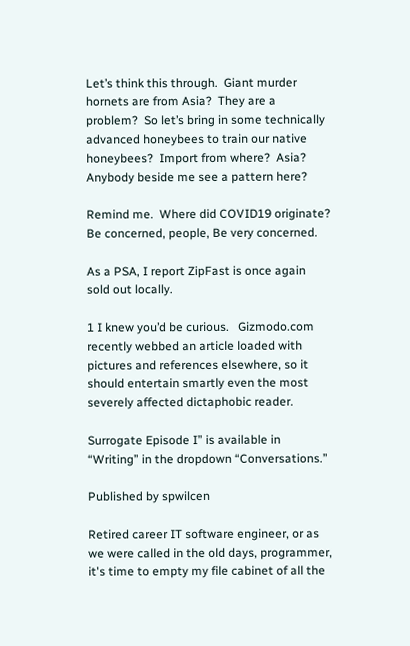Let’s think this through.  Giant murder hornets are from Asia?  They are a problem?  So let’s bring in some technically advanced honeybees to train our native honeybees?  Import from where?  Asia?  Anybody beside me see a pattern here?

Remind me.  Where did COVID19 originate? Be concerned, people, Be very concerned.

As a PSA, I report ZipFast is once again sold out locally.

1 I knew you’d be curious.   Gizmodo.com recently webbed an article loaded with pictures and references elsewhere, so it should entertain smartly even the most severely affected dictaphobic reader.

Surrogate Episode I” is available in “Writing” in the dropdown “Conversations.”

Published by spwilcen

Retired career IT software engineer, or as we were called in the old days, programmer, it's time to empty my file cabinet of all the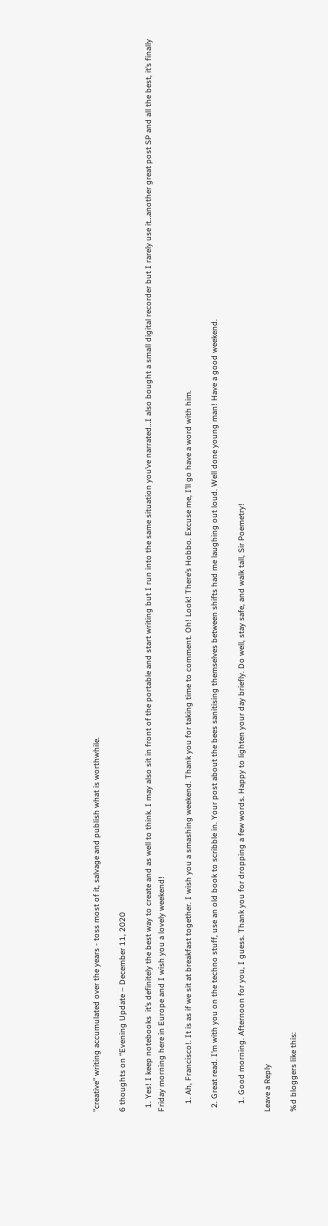"creative" writing accumulated over the years - toss most of it, salvage and publish what is worthwhile.

6 thoughts on “Evening Update – December 11, 2020

  1. Yes! I keep notebooks  it’s definitely the best way to create and as well to think. I may also sit in front of the portable and start writing but I run into the same situation you’ve narrated…I also bought a small digital recorder but I rarely use it…another great post SP and all the best, it’s finally Friday morning here in Europe and I wish you a lovely weekend!

    1. Ah, Francisco!. It is as if we sit at breakfast together. I wish you a smashing weekend. Thank you for taking time to comment. Oh! Look! There’s Hobbo. Excuse me, I’ll go have a word with him.

  2. Great read. I’m with you on the techno stuff, use an old book to scribble in. Your post about the bees sanitising themselves between shifts had me laughing out loud. Well done young man! Have a good weekend.

    1. Good morning. Afternoon for you, I guess. Thank you for dropping a few words. Happy to lighten your day briefly. Do well, stay safe, and walk tall, Sir Poemetry!

Leave a Reply

%d bloggers like this: